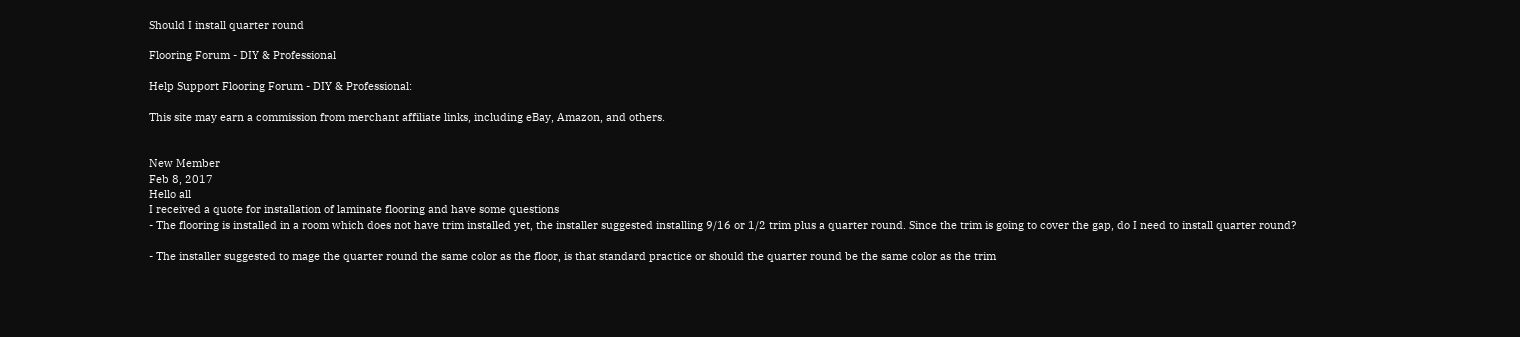Should I install quarter round

Flooring Forum - DIY & Professional

Help Support Flooring Forum - DIY & Professional:

This site may earn a commission from merchant affiliate links, including eBay, Amazon, and others.


New Member
Feb 8, 2017
Hello all
I received a quote for installation of laminate flooring and have some questions
- The flooring is installed in a room which does not have trim installed yet, the installer suggested installing 9/16 or 1/2 trim plus a quarter round. Since the trim is going to cover the gap, do I need to install quarter round?

- The installer suggested to mage the quarter round the same color as the floor, is that standard practice or should the quarter round be the same color as the trim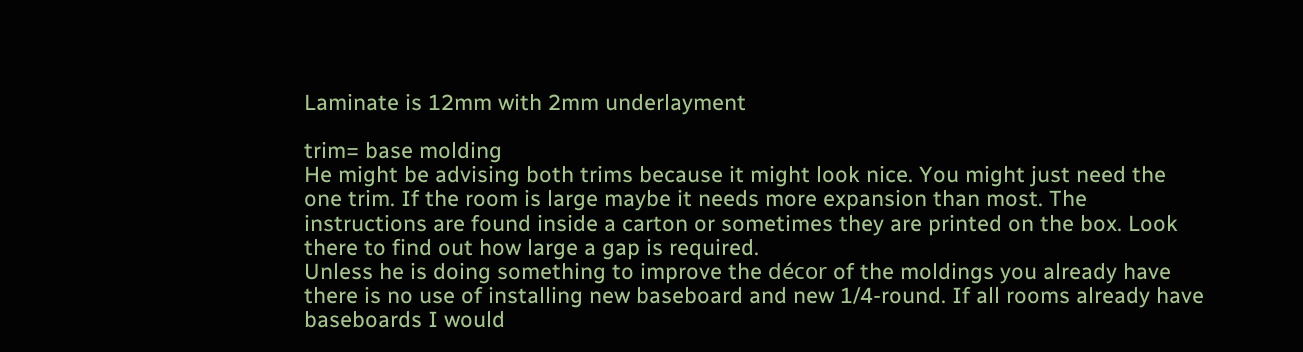Laminate is 12mm with 2mm underlayment

trim= base molding
He might be advising both trims because it might look nice. You might just need the one trim. If the room is large maybe it needs more expansion than most. The instructions are found inside a carton or sometimes they are printed on the box. Look there to find out how large a gap is required.
Unless he is doing something to improve the décor of the moldings you already have there is no use of installing new baseboard and new 1/4-round. If all rooms already have baseboards I would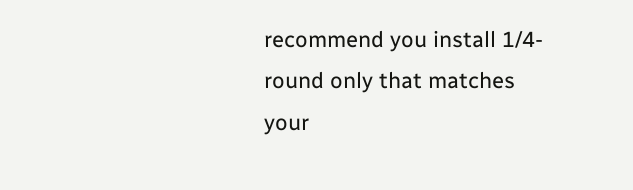recommend you install 1/4-round only that matches your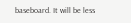baseboard. It will be less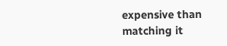expensive than matching it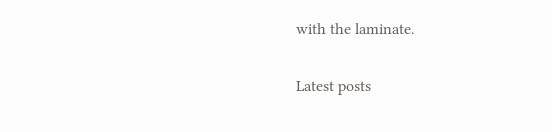with the laminate.

Latest posts